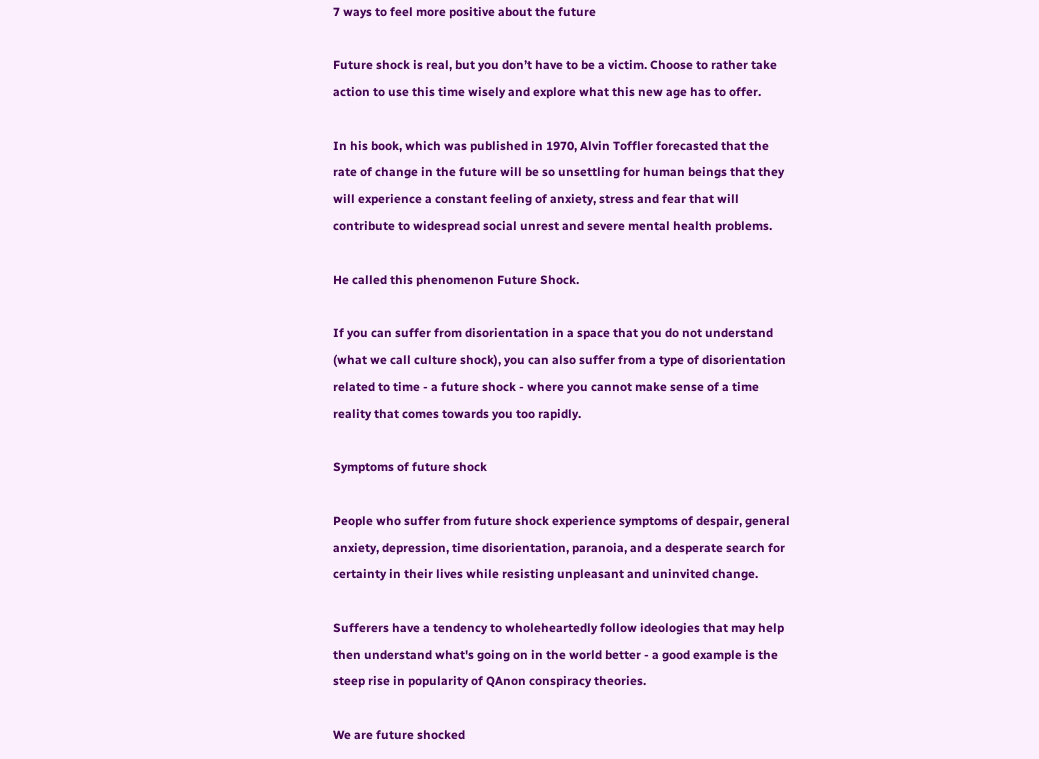7 ways to feel more positive about the future

Future shock is real, but you don’t have to be a victim. Choose to rather take action to use this time wisely and explore what this new age has to offer.

In his book, which was published in 1970, Alvin Toffler forecasted that the rate of change in the future will be so unsettling for human beings that they will experience a constant feeling of anxiety, stress and fear that will contribute to widespread social unrest and severe mental health problems.

He called this phenomenon Future Shock.

If you can suffer from disorientation in a space that you do not understand (what we call culture shock), you can also suffer from a type of disorientation related to time - a future shock - where you cannot make sense of a time reality that comes towards you too rapidly.

Symptoms of future shock

People who suffer from future shock experience symptoms of despair, general anxiety, depression, time disorientation, paranoia, and a desperate search for certainty in their lives while resisting unpleasant and uninvited change.

Sufferers have a tendency to wholeheartedly follow ideologies that may help then understand what's going on in the world better - a good example is the steep rise in popularity of QAnon conspiracy theories.

We are future shocked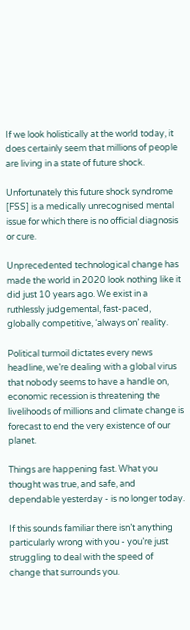If we look holistically at the world today, it does certainly seem that millions of people are living in a state of future shock.

Unfortunately this future shock syndrome [FSS] is a medically unrecognised mental issue for which there is no official diagnosis or cure.

Unprecedented technological change has made the world in 2020 look nothing like it did just 10 years ago. We exist in a ruthlessly judgemental, fast-paced, globally competitive, ‘always on’ reality.

Political turmoil dictates every news headline, we’re dealing with a global virus that nobody seems to have a handle on, economic recession is threatening the livelihoods of millions and climate change is forecast to end the very existence of our planet.

Things are happening fast. What you thought was true, and safe, and dependable yesterday - is no longer today.

If this sounds familiar there isn’t anything particularly wrong with you - you’re just struggling to deal with the speed of change that surrounds you.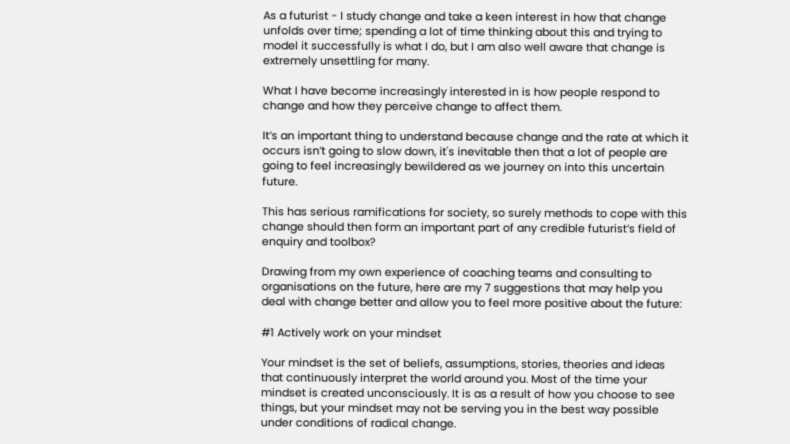As a futurist - I study change and take a keen interest in how that change unfolds over time; spending a lot of time thinking about this and trying to model it successfully is what I do, but I am also well aware that change is extremely unsettling for many.

What I have become increasingly interested in is how people respond to change and how they perceive change to affect them.

It’s an important thing to understand because change and the rate at which it occurs isn’t going to slow down, it's inevitable then that a lot of people are going to feel increasingly bewildered as we journey on into this uncertain future.

This has serious ramifications for society, so surely methods to cope with this change should then form an important part of any credible futurist’s field of enquiry and toolbox?

Drawing from my own experience of coaching teams and consulting to organisations on the future, here are my 7 suggestions that may help you deal with change better and allow you to feel more positive about the future:

#1 Actively work on your mindset

Your mindset is the set of beliefs, assumptions, stories, theories and ideas that continuously interpret the world around you. Most of the time your mindset is created unconsciously. It is as a result of how you choose to see things, but your mindset may not be serving you in the best way possible under conditions of radical change.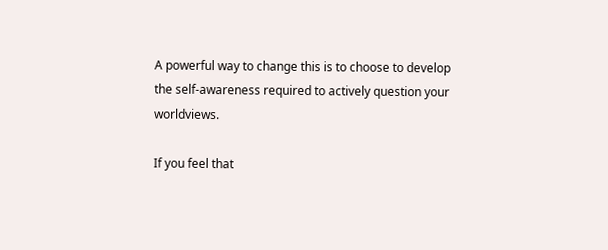A powerful way to change this is to choose to develop the self-awareness required to actively question your worldviews.

If you feel that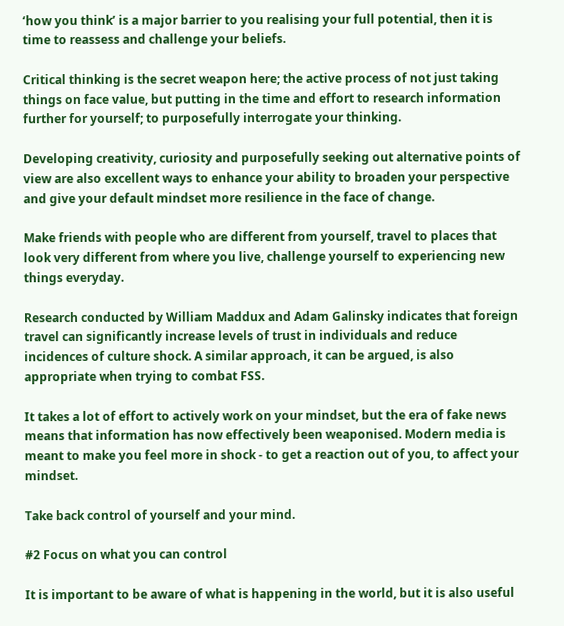‘how you think’ is a major barrier to you realising your full potential, then it is time to reassess and challenge your beliefs.

Critical thinking is the secret weapon here; the active process of not just taking things on face value, but putting in the time and effort to research information further for yourself; to purposefully interrogate your thinking.

Developing creativity, curiosity and purposefully seeking out alternative points of view are also excellent ways to enhance your ability to broaden your perspective and give your default mindset more resilience in the face of change.

Make friends with people who are different from yourself, travel to places that look very different from where you live, challenge yourself to experiencing new things everyday.

Research conducted by William Maddux and Adam Galinsky indicates that foreign travel can significantly increase levels of trust in individuals and reduce incidences of culture shock. A similar approach, it can be argued, is also appropriate when trying to combat FSS.

It takes a lot of effort to actively work on your mindset, but the era of fake news means that information has now effectively been weaponised. Modern media is meant to make you feel more in shock - to get a reaction out of you, to affect your mindset.

Take back control of yourself and your mind.

#2 Focus on what you can control

It is important to be aware of what is happening in the world, but it is also useful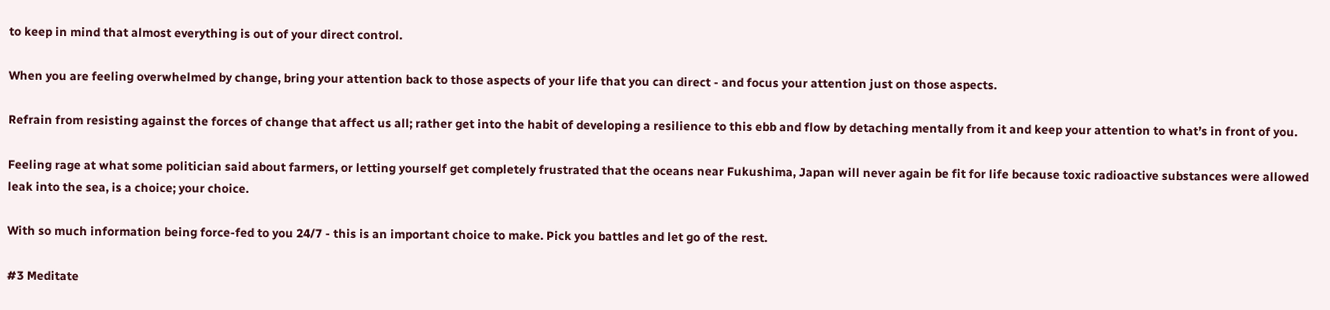to keep in mind that almost everything is out of your direct control.

When you are feeling overwhelmed by change, bring your attention back to those aspects of your life that you can direct - and focus your attention just on those aspects.

Refrain from resisting against the forces of change that affect us all; rather get into the habit of developing a resilience to this ebb and flow by detaching mentally from it and keep your attention to what’s in front of you.

Feeling rage at what some politician said about farmers, or letting yourself get completely frustrated that the oceans near Fukushima, Japan will never again be fit for life because toxic radioactive substances were allowed leak into the sea, is a choice; your choice.

With so much information being force-fed to you 24/7 - this is an important choice to make. Pick you battles and let go of the rest.

#3 Meditate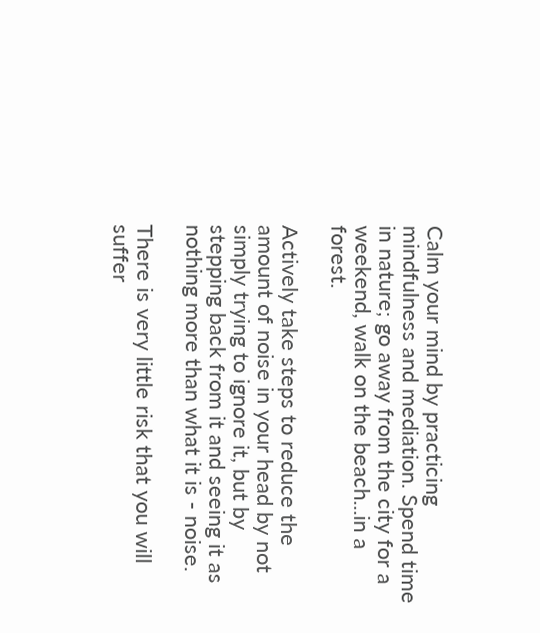Calm your mind by practicing mindfulness and mediation. Spend time in nature; go away from the city for a weekend, walk on the beach...in a forest.

Actively take steps to reduce the amount of noise in your head by not simply trying to ignore it, but by stepping back from it and seeing it as nothing more than what it is - noise.

There is very little risk that you will suffer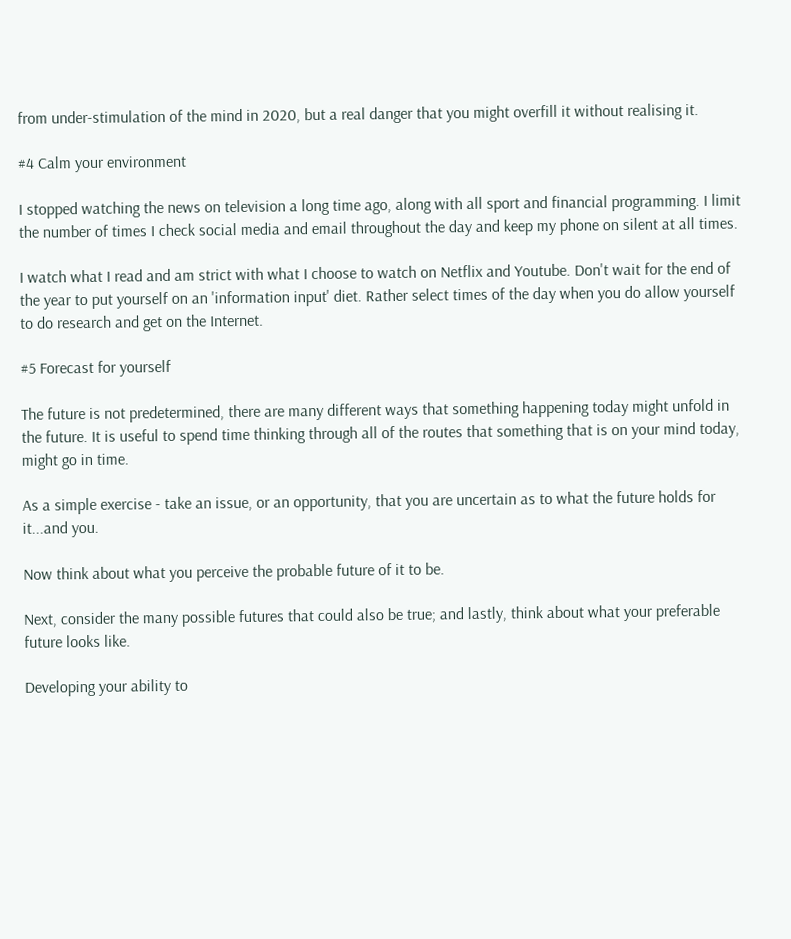from under-stimulation of the mind in 2020, but a real danger that you might overfill it without realising it.

#4 Calm your environment

I stopped watching the news on television a long time ago, along with all sport and financial programming. I limit the number of times I check social media and email throughout the day and keep my phone on silent at all times.

I watch what I read and am strict with what I choose to watch on Netflix and Youtube. Don't wait for the end of the year to put yourself on an 'information input' diet. Rather select times of the day when you do allow yourself to do research and get on the Internet.

#5 Forecast for yourself

The future is not predetermined, there are many different ways that something happening today might unfold in the future. It is useful to spend time thinking through all of the routes that something that is on your mind today, might go in time.

As a simple exercise - take an issue, or an opportunity, that you are uncertain as to what the future holds for it...and you.

Now think about what you perceive the probable future of it to be.

Next, consider the many possible futures that could also be true; and lastly, think about what your preferable future looks like.

Developing your ability to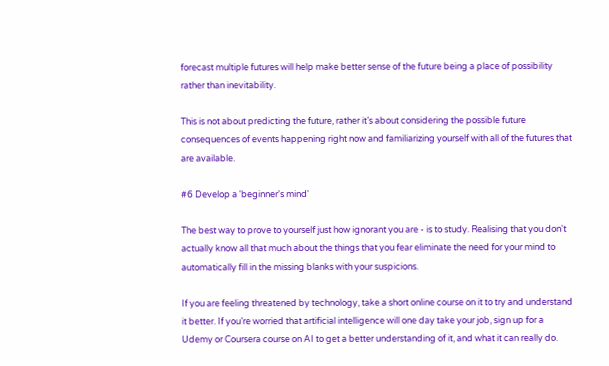forecast multiple futures will help make better sense of the future being a place of possibility rather than inevitability.

This is not about predicting the future, rather it’s about considering the possible future consequences of events happening right now and familiarizing yourself with all of the futures that are available.

#6 Develop a 'beginner's mind'

The best way to prove to yourself just how ignorant you are - is to study. Realising that you don't actually know all that much about the things that you fear eliminate the need for your mind to automatically fill in the missing blanks with your suspicions.

If you are feeling threatened by technology, take a short online course on it to try and understand it better. If you’re worried that artificial intelligence will one day take your job, sign up for a Udemy or Coursera course on AI to get a better understanding of it, and what it can really do.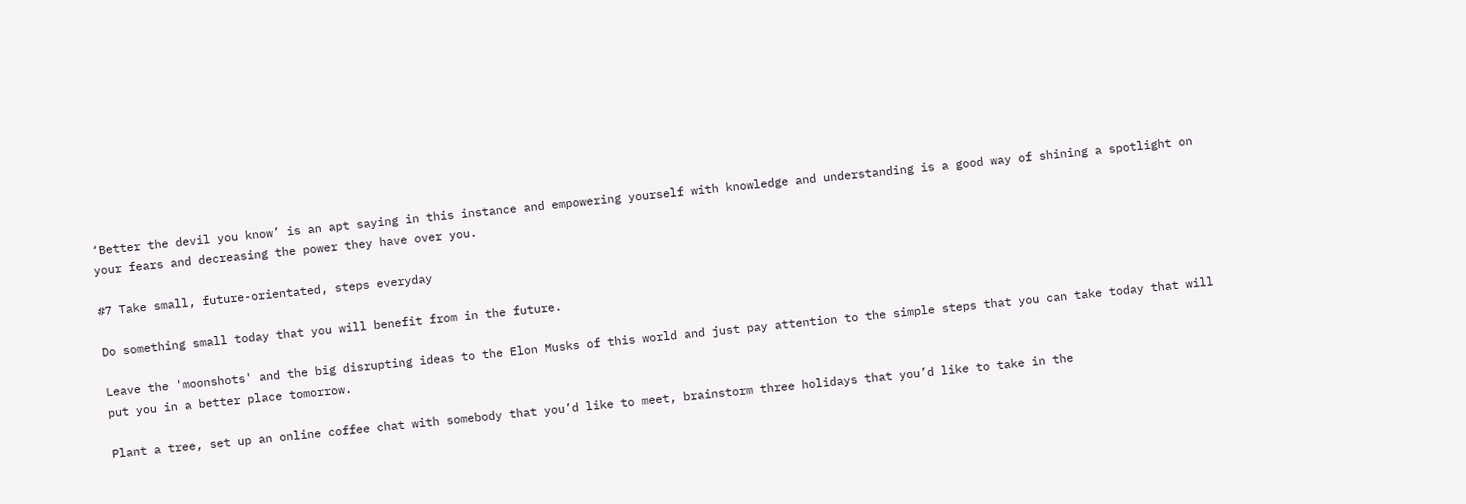‘Better the devil you know’ is an apt saying in this instance and empowering yourself with knowledge and understanding is a good way of shining a spotlight on your fears and decreasing the power they have over you.

#7 Take small, future-orientated, steps everyday

Do something small today that you will benefit from in the future.

Leave the 'moonshots' and the big disrupting ideas to the Elon Musks of this world and just pay attention to the simple steps that you can take today that will put you in a better place tomorrow.

Plant a tree, set up an online coffee chat with somebody that you’d like to meet, brainstorm three holidays that you’d like to take in the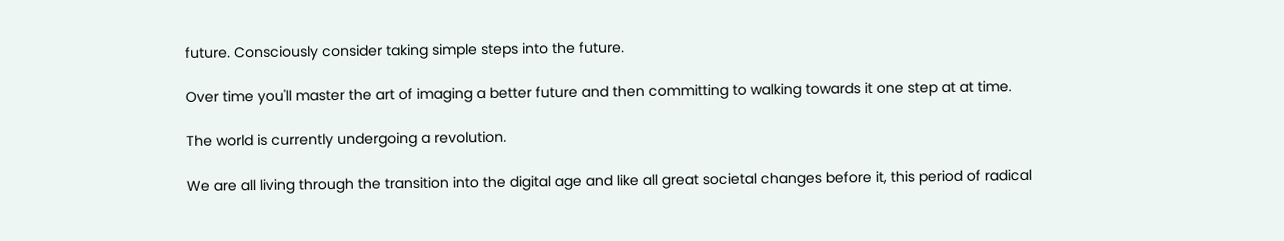future. Consciously consider taking simple steps into the future.

Over time you'll master the art of imaging a better future and then committing to walking towards it one step at at time.

The world is currently undergoing a revolution.

We are all living through the transition into the digital age and like all great societal changes before it, this period of radical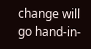change will go hand-in-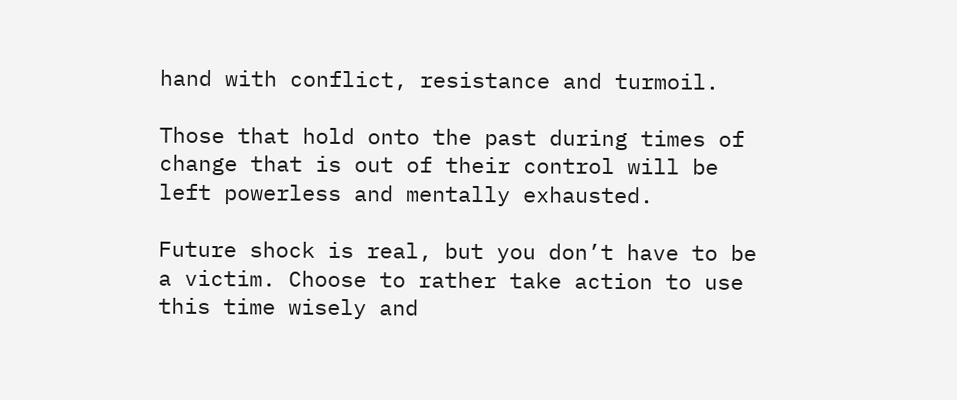hand with conflict, resistance and turmoil.

Those that hold onto the past during times of change that is out of their control will be left powerless and mentally exhausted.

Future shock is real, but you don’t have to be a victim. Choose to rather take action to use this time wisely and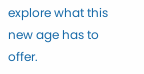explore what this new age has to offer.